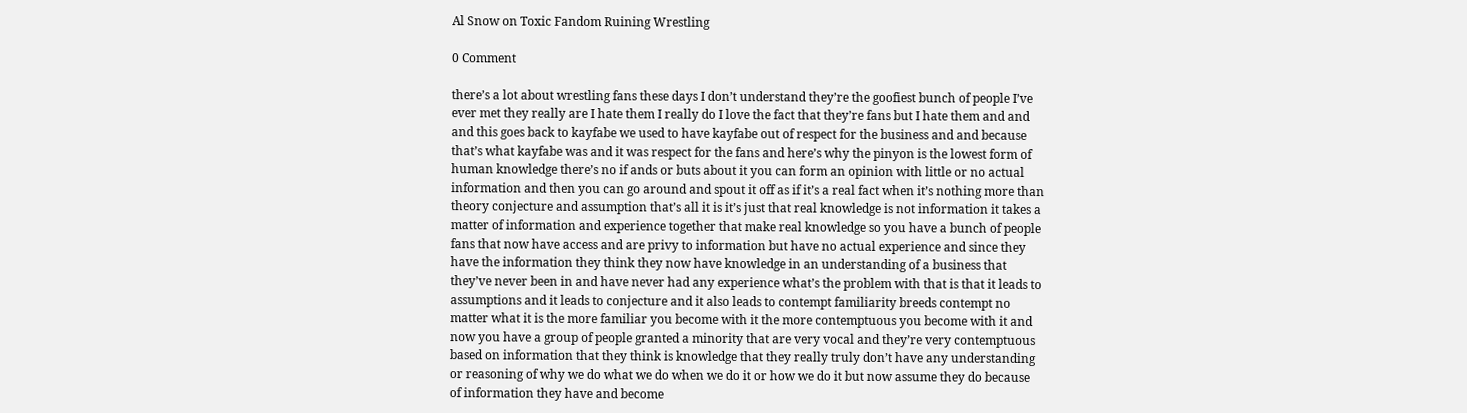Al Snow on Toxic Fandom Ruining Wrestling

0 Comment

there’s a lot about wrestling fans these days I don’t understand they’re the goofiest bunch of people I’ve ever met they really are I hate them I really do I love the fact that they’re fans but I hate them and and and this goes back to kayfabe we used to have kayfabe out of respect for the business and and because that’s what kayfabe was and it was respect for the fans and here’s why the pinyon is the lowest form of human knowledge there’s no if ands or buts about it you can form an opinion with little or no actual information and then you can go around and spout it off as if it’s a real fact when it’s nothing more than theory conjecture and assumption that’s all it is it’s just that real knowledge is not information it takes a matter of information and experience together that make real knowledge so you have a bunch of people fans that now have access and are privy to information but have no actual experience and since they have the information they think they now have knowledge in an understanding of a business that they’ve never been in and have never had any experience what’s the problem with that is that it leads to assumptions and it leads to conjecture and it also leads to contempt familiarity breeds contempt no matter what it is the more familiar you become with it the more contemptuous you become with it and now you have a group of people granted a minority that are very vocal and they’re very contemptuous based on information that they think is knowledge that they really truly don’t have any understanding or reasoning of why we do what we do when we do it or how we do it but now assume they do because of information they have and become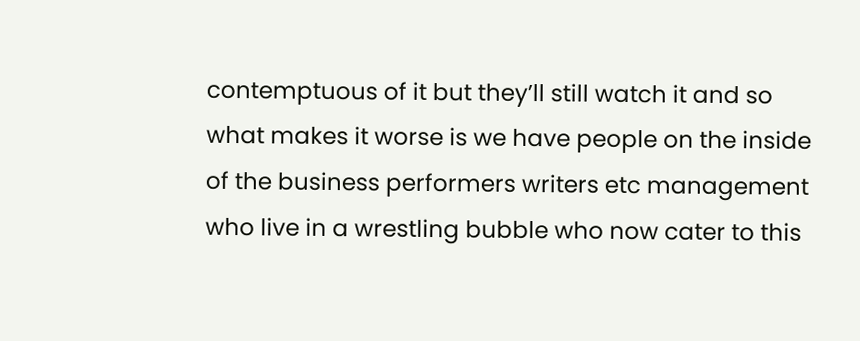contemptuous of it but they’ll still watch it and so what makes it worse is we have people on the inside of the business performers writers etc management who live in a wrestling bubble who now cater to this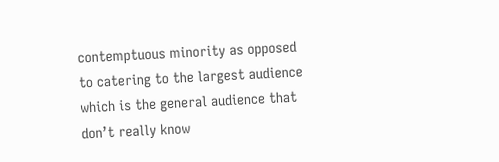contemptuous minority as opposed to catering to the largest audience which is the general audience that don’t really know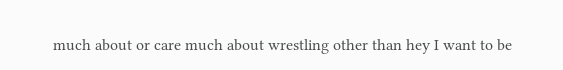much about or care much about wrestling other than hey I want to be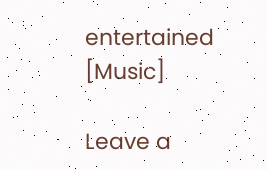entertained [Music]

Leave a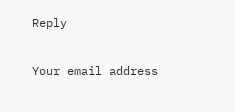Reply

Your email address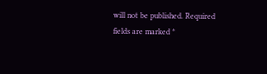will not be published. Required fields are marked *